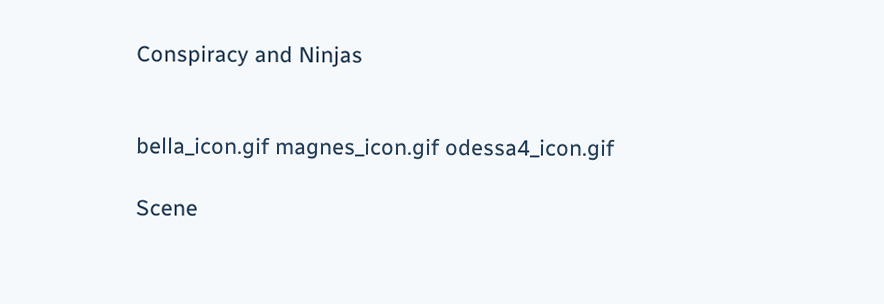Conspiracy and Ninjas


bella_icon.gif magnes_icon.gif odessa4_icon.gif

Scene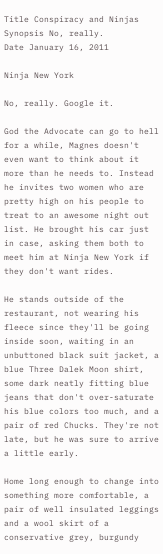Title Conspiracy and Ninjas
Synopsis No, really.
Date January 16, 2011

Ninja New York

No, really. Google it.

God the Advocate can go to hell for a while, Magnes doesn't even want to think about it more than he needs to. Instead he invites two women who are pretty high on his people to treat to an awesome night out list. He brought his car just in case, asking them both to meet him at Ninja New York if they don't want rides.

He stands outside of the restaurant, not wearing his fleece since they'll be going inside soon, waiting in an unbuttoned black suit jacket, a blue Three Dalek Moon shirt, some dark neatly fitting blue jeans that don't over-saturate his blue colors too much, and a pair of red Chucks. They're not late, but he was sure to arrive a little early.

Home long enough to change into something more comfortable, a pair of well insulated leggings and a wool skirt of a conservative grey, burgundy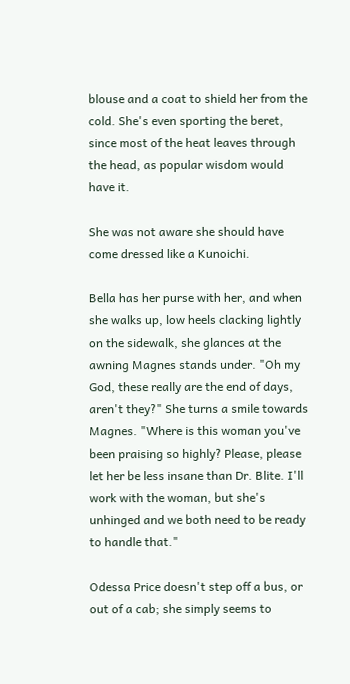blouse and a coat to shield her from the cold. She's even sporting the beret, since most of the heat leaves through the head, as popular wisdom would have it.

She was not aware she should have come dressed like a Kunoichi.

Bella has her purse with her, and when she walks up, low heels clacking lightly on the sidewalk, she glances at the awning Magnes stands under. "Oh my God, these really are the end of days, aren't they?" She turns a smile towards Magnes. "Where is this woman you've been praising so highly? Please, please let her be less insane than Dr. Blite. I'll work with the woman, but she's unhinged and we both need to be ready to handle that."

Odessa Price doesn't step off a bus, or out of a cab; she simply seems to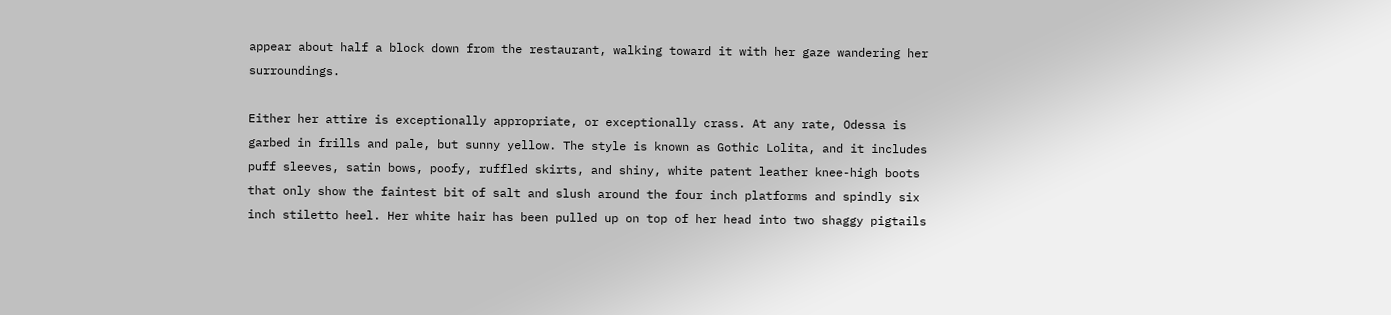appear about half a block down from the restaurant, walking toward it with her gaze wandering her surroundings.

Either her attire is exceptionally appropriate, or exceptionally crass. At any rate, Odessa is garbed in frills and pale, but sunny yellow. The style is known as Gothic Lolita, and it includes puff sleeves, satin bows, poofy, ruffled skirts, and shiny, white patent leather knee-high boots that only show the faintest bit of salt and slush around the four inch platforms and spindly six inch stiletto heel. Her white hair has been pulled up on top of her head into two shaggy pigtails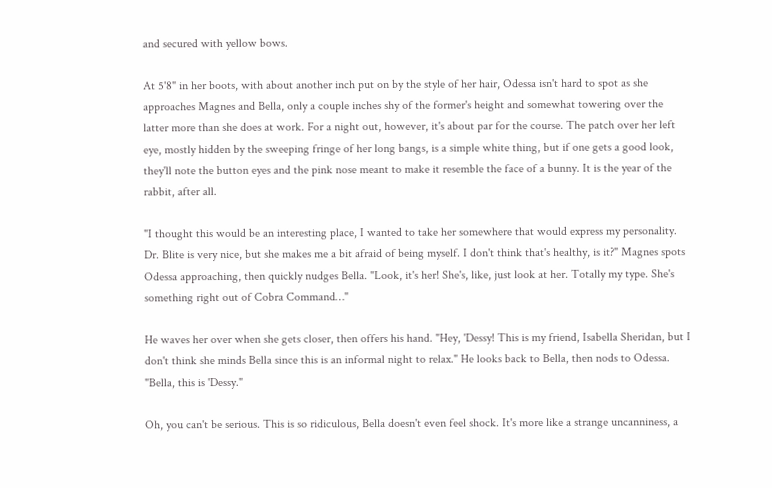and secured with yellow bows.

At 5'8" in her boots, with about another inch put on by the style of her hair, Odessa isn't hard to spot as she approaches Magnes and Bella, only a couple inches shy of the former's height and somewhat towering over the latter more than she does at work. For a night out, however, it's about par for the course. The patch over her left eye, mostly hidden by the sweeping fringe of her long bangs, is a simple white thing, but if one gets a good look, they'll note the button eyes and the pink nose meant to make it resemble the face of a bunny. It is the year of the rabbit, after all.

"I thought this would be an interesting place, I wanted to take her somewhere that would express my personality. Dr. Blite is very nice, but she makes me a bit afraid of being myself. I don't think that's healthy, is it?" Magnes spots Odessa approaching, then quickly nudges Bella. "Look, it's her! She's, like, just look at her. Totally my type. She's something right out of Cobra Command…"

He waves her over when she gets closer, then offers his hand. "Hey, 'Dessy! This is my friend, Isabella Sheridan, but I don't think she minds Bella since this is an informal night to relax." He looks back to Bella, then nods to Odessa. "Bella, this is 'Dessy."

Oh, you can't be serious. This is so ridiculous, Bella doesn't even feel shock. It's more like a strange uncanniness, a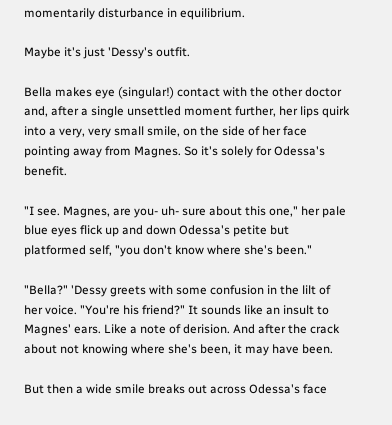momentarily disturbance in equilibrium.

Maybe it's just 'Dessy's outfit.

Bella makes eye (singular!) contact with the other doctor and, after a single unsettled moment further, her lips quirk into a very, very small smile, on the side of her face pointing away from Magnes. So it's solely for Odessa's benefit.

"I see. Magnes, are you- uh- sure about this one," her pale blue eyes flick up and down Odessa's petite but platformed self, "you don't know where she's been."

"Bella?" 'Dessy greets with some confusion in the lilt of her voice. "You're his friend?" It sounds like an insult to Magnes' ears. Like a note of derision. And after the crack about not knowing where she's been, it may have been.

But then a wide smile breaks out across Odessa's face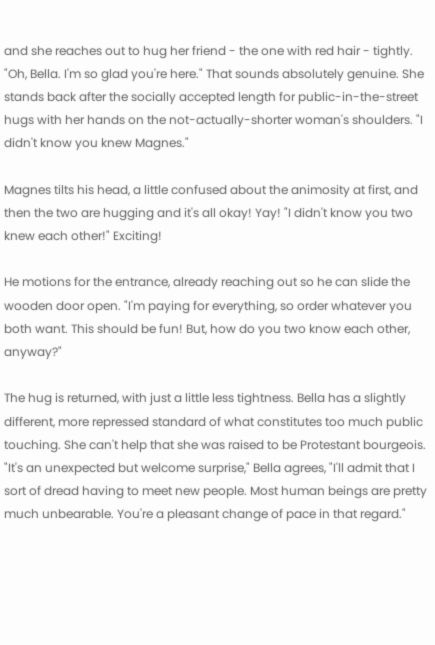and she reaches out to hug her friend - the one with red hair - tightly. "Oh, Bella. I'm so glad you're here." That sounds absolutely genuine. She stands back after the socially accepted length for public-in-the-street hugs with her hands on the not-actually-shorter woman's shoulders. "I didn't know you knew Magnes."

Magnes tilts his head, a little confused about the animosity at first, and then the two are hugging and it's all okay! Yay! "I didn't know you two knew each other!" Exciting!

He motions for the entrance, already reaching out so he can slide the wooden door open. "I'm paying for everything, so order whatever you both want. This should be fun! But, how do you two know each other, anyway?"

The hug is returned, with just a little less tightness. Bella has a slightly different, more repressed standard of what constitutes too much public touching. She can't help that she was raised to be Protestant bourgeois. "It's an unexpected but welcome surprise," Bella agrees, "I'll admit that I sort of dread having to meet new people. Most human beings are pretty much unbearable. You're a pleasant change of pace in that regard."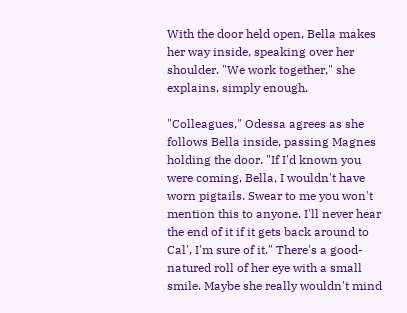With the door held open, Bella makes her way inside, speaking over her shoulder. "We work together," she explains, simply enough.

"Colleagues," Odessa agrees as she follows Bella inside, passing Magnes holding the door. "If I'd known you were coming, Bella, I wouldn't have worn pigtails. Swear to me you won't mention this to anyone. I'll never hear the end of it if it gets back around to Cal', I'm sure of it." There's a good-natured roll of her eye with a small smile. Maybe she really wouldn't mind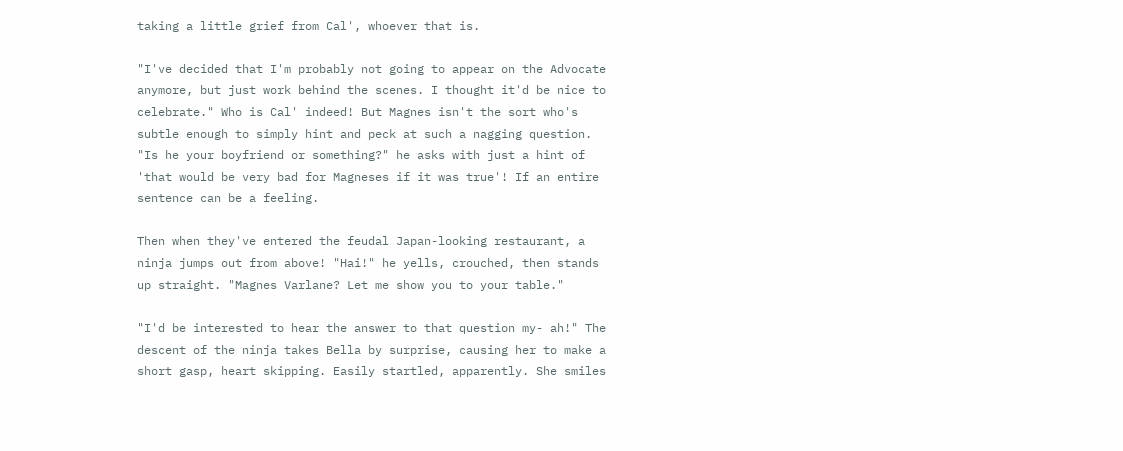taking a little grief from Cal', whoever that is.

"I've decided that I'm probably not going to appear on the Advocate anymore, but just work behind the scenes. I thought it'd be nice to celebrate." Who is Cal' indeed! But Magnes isn't the sort who's subtle enough to simply hint and peck at such a nagging question. "Is he your boyfriend or something?" he asks with just a hint of 'that would be very bad for Magneses if it was true'! If an entire sentence can be a feeling.

Then when they've entered the feudal Japan-looking restaurant, a ninja jumps out from above! "Hai!" he yells, crouched, then stands up straight. "Magnes Varlane? Let me show you to your table."

"I'd be interested to hear the answer to that question my- ah!" The descent of the ninja takes Bella by surprise, causing her to make a short gasp, heart skipping. Easily startled, apparently. She smiles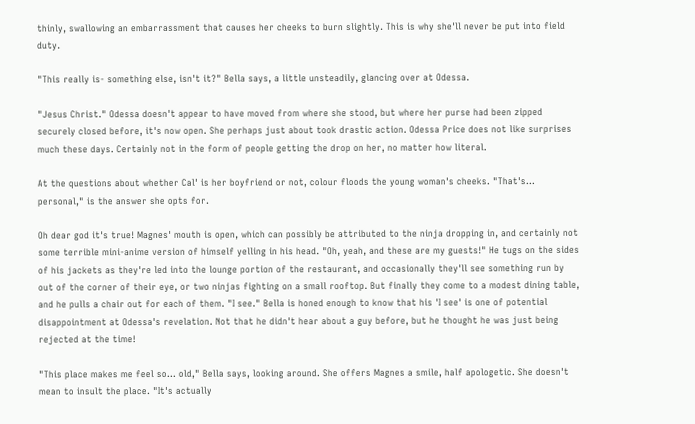thinly, swallowing an embarrassment that causes her cheeks to burn slightly. This is why she'll never be put into field duty.

"This really is- something else, isn't it?" Bella says, a little unsteadily, glancing over at Odessa.

"Jesus Christ." Odessa doesn't appear to have moved from where she stood, but where her purse had been zipped securely closed before, it's now open. She perhaps just about took drastic action. Odessa Price does not like surprises much these days. Certainly not in the form of people getting the drop on her, no matter how literal.

At the questions about whether Cal' is her boyfriend or not, colour floods the young woman's cheeks. "That's… personal," is the answer she opts for.

Oh dear god it's true! Magnes' mouth is open, which can possibly be attributed to the ninja dropping in, and certainly not some terrible mini-anime version of himself yelling in his head. "Oh, yeah, and these are my guests!" He tugs on the sides of his jackets as they're led into the lounge portion of the restaurant, and occasionally they'll see something run by out of the corner of their eye, or two ninjas fighting on a small rooftop. But finally they come to a modest dining table, and he pulls a chair out for each of them. "I see." Bella is honed enough to know that his 'I see' is one of potential disappointment at Odessa's revelation. Not that he didn't hear about a guy before, but he thought he was just being rejected at the time!

"This place makes me feel so… old," Bella says, looking around. She offers Magnes a smile, half apologetic. She doesn't mean to insult the place. "It's actually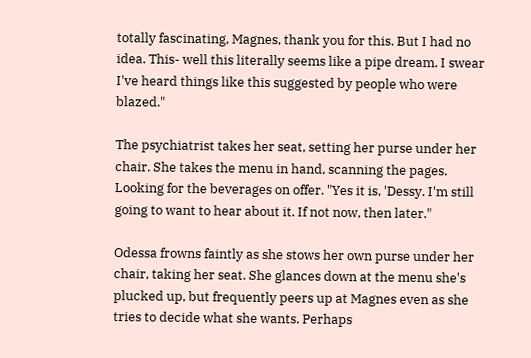totally fascinating, Magnes, thank you for this. But I had no idea. This- well this literally seems like a pipe dream. I swear I've heard things like this suggested by people who were blazed."

The psychiatrist takes her seat, setting her purse under her chair. She takes the menu in hand, scanning the pages. Looking for the beverages on offer. "Yes it is, 'Dessy. I'm still going to want to hear about it. If not now, then later."

Odessa frowns faintly as she stows her own purse under her chair, taking her seat. She glances down at the menu she's plucked up, but frequently peers up at Magnes even as she tries to decide what she wants. Perhaps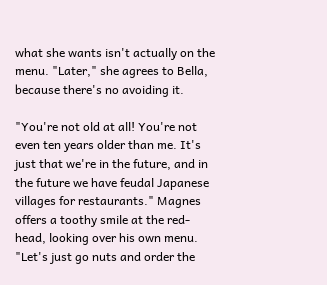what she wants isn't actually on the menu. "Later," she agrees to Bella, because there's no avoiding it.

"You're not old at all! You're not even ten years older than me. It's just that we're in the future, and in the future we have feudal Japanese villages for restaurants." Magnes offers a toothy smile at the red-head, looking over his own menu. "Let's just go nuts and order the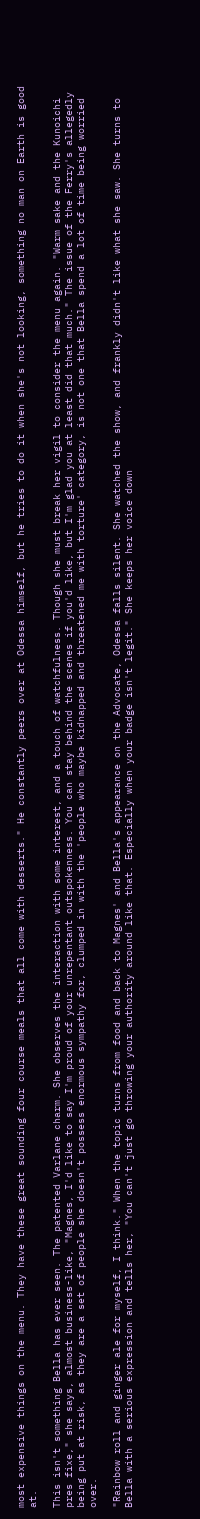most expensive things on the menu. They have these great sounding four course meals that all come with desserts." He constantly peers over at Odessa himself, but he tries to do it when she's not looking, something no man on Earth is good at.

This isn't something Bella has ever seen. The patented Varlane charm. She observes the interaction with some interest, and a touch of watchfulness. Though she must break her vigil to consider the menu again. "Warm sake and the Kunoichi pres fixe," she says, almost business-like, "Magnes, I'd like to say I'm proud of your unrepentant outspokenness. You can stay behind the scenes if you'd like, but I'm glad you at least did that much." The issue of the Ferry's allegedly being put at risk, as they are a set of people she doesn't possess enormous sympathy for, clumped in with the 'people who maybe kidnapped and threatened me with torture' category, is not one that Bella spend a lot of time being worried over.

"Rainbow roll and ginger ale for myself, I think." When the topic turns from food and back to Magnes' and Bella's appearance on the Advocate, Odessa falls silent. She watched the show, and frankly didn't like what she saw. She turns to Bella with a serious expression and tells her, "You can't just go throwing your authority around like that. Especially when your badge isn't legit." She keeps her voice down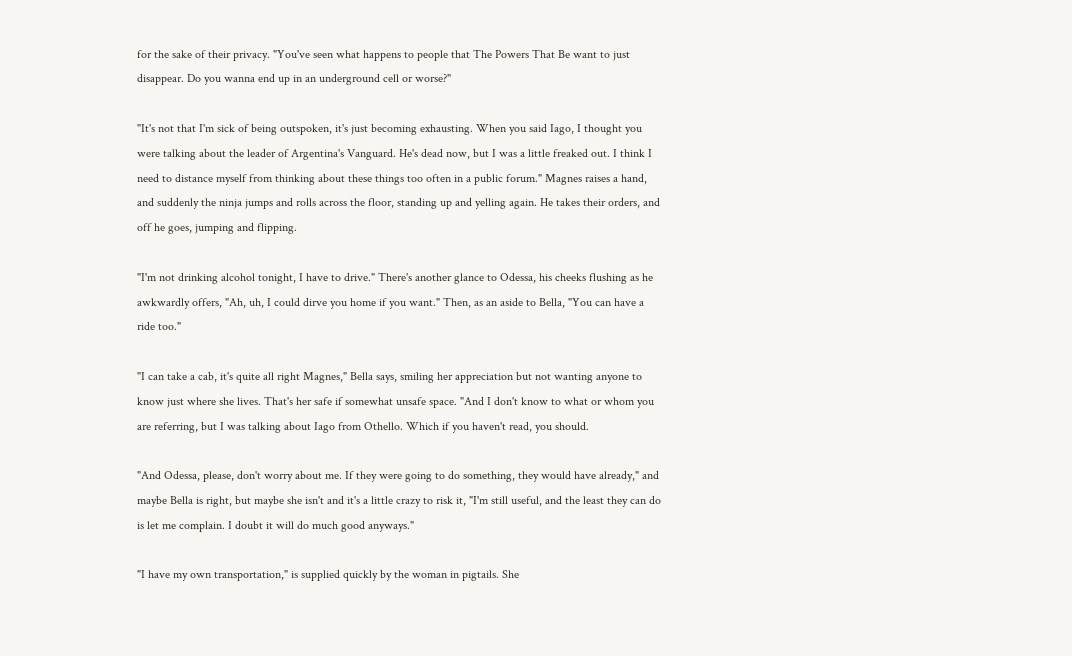for the sake of their privacy. "You've seen what happens to people that The Powers That Be want to just disappear. Do you wanna end up in an underground cell or worse?"

"It's not that I'm sick of being outspoken, it's just becoming exhausting. When you said Iago, I thought you were talking about the leader of Argentina's Vanguard. He's dead now, but I was a little freaked out. I think I need to distance myself from thinking about these things too often in a public forum." Magnes raises a hand, and suddenly the ninja jumps and rolls across the floor, standing up and yelling again. He takes their orders, and off he goes, jumping and flipping.

"I'm not drinking alcohol tonight, I have to drive." There's another glance to Odessa, his cheeks flushing as he awkwardly offers, "Ah, uh, I could dirve you home if you want." Then, as an aside to Bella, "You can have a ride too."

"I can take a cab, it's quite all right Magnes," Bella says, smiling her appreciation but not wanting anyone to know just where she lives. That's her safe if somewhat unsafe space. "And I don't know to what or whom you are referring, but I was talking about Iago from Othello. Which if you haven't read, you should.

"And Odessa, please, don't worry about me. If they were going to do something, they would have already," and maybe Bella is right, but maybe she isn't and it's a little crazy to risk it, "I'm still useful, and the least they can do is let me complain. I doubt it will do much good anyways."

"I have my own transportation," is supplied quickly by the woman in pigtails. She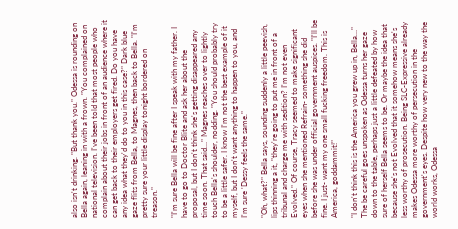also isn't drinking. "But thank you." Odessa is rounding on Bella again, leaning in with a frown. "You complained on national television. I've been told that most people who complain about their jobs in front of an audience where it can get back to their employers get fired. Do you have any idea what they'd do to you in this case?" Dark blue gaze flits from Bella, to Magnes, then back to Bella. "I'm pretty sure your little display tonight bordered on treason."

"I'm sure Bella will be fine after I speak with my father. I have to go to Doctor Blite and ask her about the proposal, but I don't think she's getting disappeared any time soon. That said…" Magnes reaches over to lightly touch Bella's shoulder, nodding. "You should probably try to be a little safer. I know I'm not the best example of it myself, but I don't want anything to happen to you, and I'm sure 'Dessy feels the same."

"Oh, what?" Bella says, sounding suddenly a little peevish, lips thinning a it, "they're going to put me in front of a tribunal and charge me with sedition? I'm not even Evolved." Of course, Tracy seemed to make significant eyes when she mentioned Refrain- something she did before she was under official government auspices. "I'll be fine. I just- want my one small fucking freedom. This is America, goddammit!"

"I don't think this is the America you grew up in, Bella…" The be careful goes unspoken as Odessa turns her gaze down to the table, perhaps just a little defeated by how sure of herself Bella seems to be. Or maybe the idea that because she's not Evolved that it somehow means she's less worthy of prosecution. Being SLC-Expressive already makes Odessa more worthy of persecution in the government's eyes. Despite how very new to the way the world works, Odessa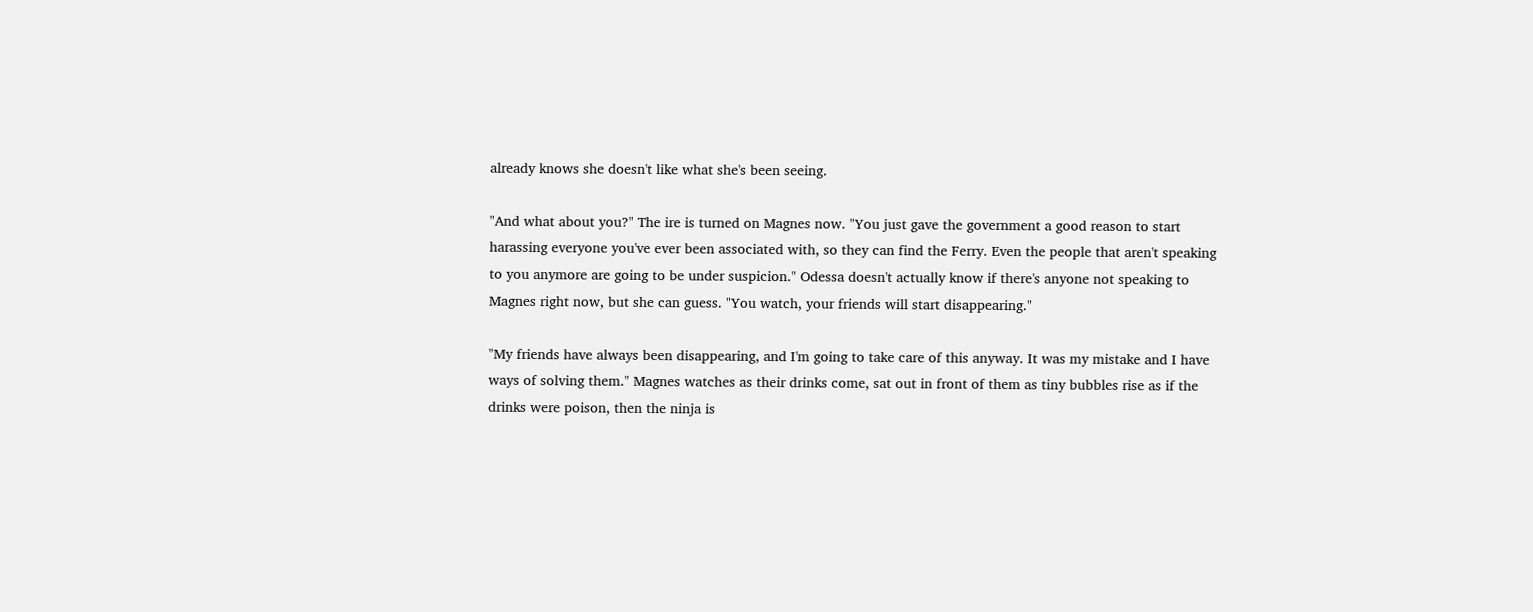already knows she doesn't like what she's been seeing.

"And what about you?" The ire is turned on Magnes now. "You just gave the government a good reason to start harassing everyone you've ever been associated with, so they can find the Ferry. Even the people that aren't speaking to you anymore are going to be under suspicion." Odessa doesn't actually know if there's anyone not speaking to Magnes right now, but she can guess. "You watch, your friends will start disappearing."

"My friends have always been disappearing, and I'm going to take care of this anyway. It was my mistake and I have ways of solving them." Magnes watches as their drinks come, sat out in front of them as tiny bubbles rise as if the drinks were poison, then the ninja is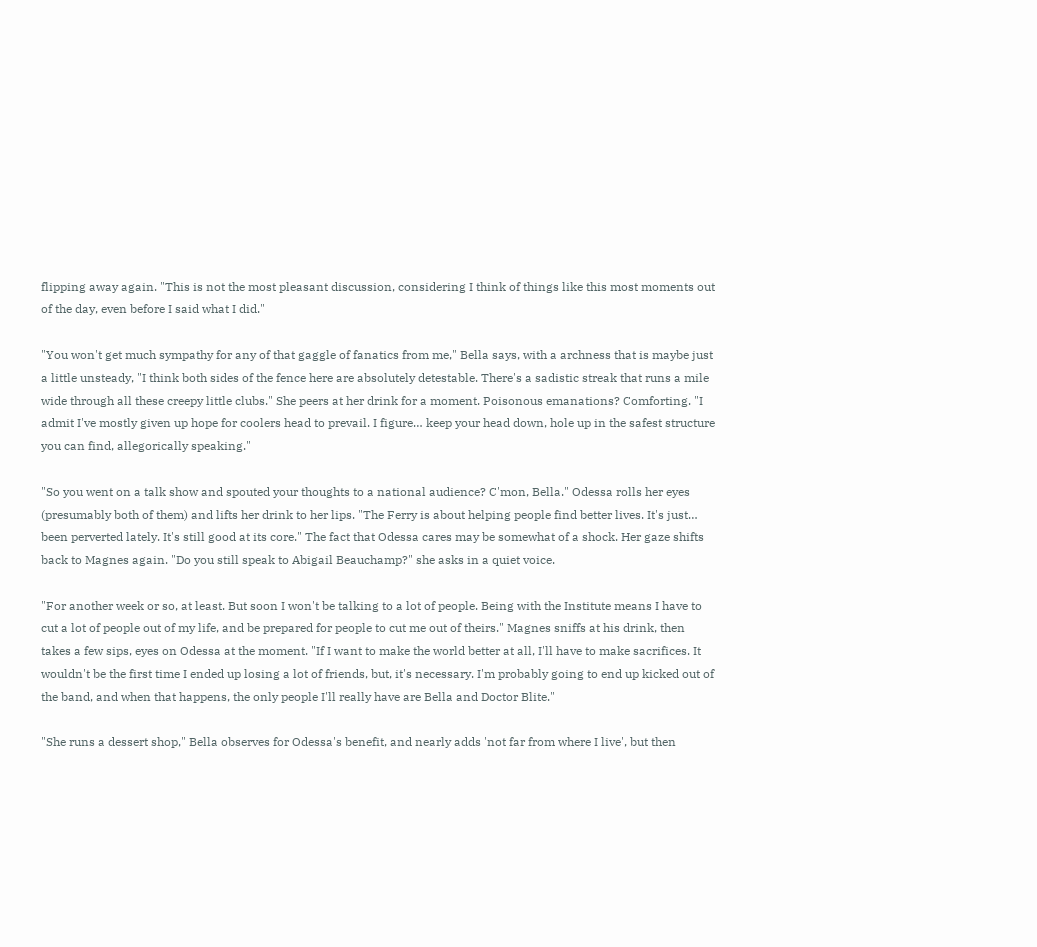flipping away again. "This is not the most pleasant discussion, considering I think of things like this most moments out of the day, even before I said what I did."

"You won't get much sympathy for any of that gaggle of fanatics from me," Bella says, with a archness that is maybe just a little unsteady, "I think both sides of the fence here are absolutely detestable. There's a sadistic streak that runs a mile wide through all these creepy little clubs." She peers at her drink for a moment. Poisonous emanations? Comforting. "I admit I've mostly given up hope for coolers head to prevail. I figure… keep your head down, hole up in the safest structure you can find, allegorically speaking."

"So you went on a talk show and spouted your thoughts to a national audience? C'mon, Bella." Odessa rolls her eyes (presumably both of them) and lifts her drink to her lips. "The Ferry is about helping people find better lives. It's just… been perverted lately. It's still good at its core." The fact that Odessa cares may be somewhat of a shock. Her gaze shifts back to Magnes again. "Do you still speak to Abigail Beauchamp?" she asks in a quiet voice.

"For another week or so, at least. But soon I won't be talking to a lot of people. Being with the Institute means I have to cut a lot of people out of my life, and be prepared for people to cut me out of theirs." Magnes sniffs at his drink, then takes a few sips, eyes on Odessa at the moment. "If I want to make the world better at all, I'll have to make sacrifices. It wouldn't be the first time I ended up losing a lot of friends, but, it's necessary. I'm probably going to end up kicked out of the band, and when that happens, the only people I'll really have are Bella and Doctor Blite."

"She runs a dessert shop," Bella observes for Odessa's benefit, and nearly adds 'not far from where I live', but then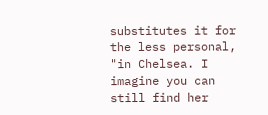substitutes it for the less personal, "in Chelsea. I imagine you can still find her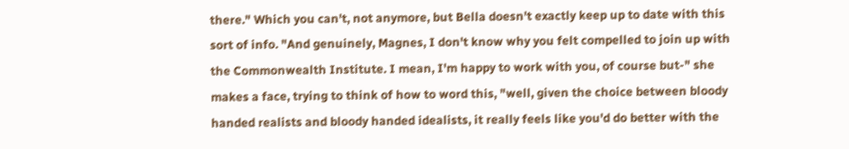there." Which you can't, not anymore, but Bella doesn't exactly keep up to date with this sort of info. "And genuinely, Magnes, I don't know why you felt compelled to join up with the Commonwealth Institute. I mean, I'm happy to work with you, of course but-" she makes a face, trying to think of how to word this, "well, given the choice between bloody handed realists and bloody handed idealists, it really feels like you'd do better with the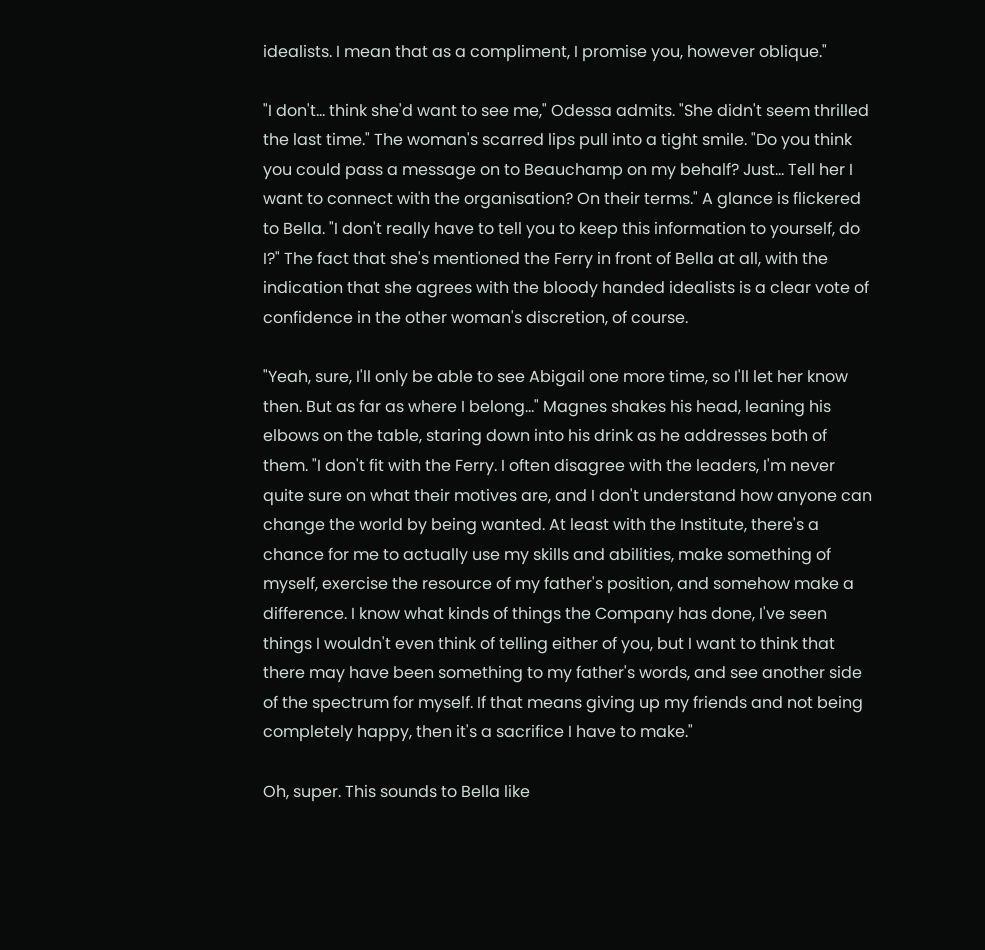idealists. I mean that as a compliment, I promise you, however oblique."

"I don't… think she'd want to see me," Odessa admits. "She didn't seem thrilled the last time." The woman's scarred lips pull into a tight smile. "Do you think you could pass a message on to Beauchamp on my behalf? Just… Tell her I want to connect with the organisation? On their terms." A glance is flickered to Bella. "I don't really have to tell you to keep this information to yourself, do I?" The fact that she's mentioned the Ferry in front of Bella at all, with the indication that she agrees with the bloody handed idealists is a clear vote of confidence in the other woman's discretion, of course.

"Yeah, sure, I'll only be able to see Abigail one more time, so I'll let her know then. But as far as where I belong…" Magnes shakes his head, leaning his elbows on the table, staring down into his drink as he addresses both of them. "I don't fit with the Ferry. I often disagree with the leaders, I'm never quite sure on what their motives are, and I don't understand how anyone can change the world by being wanted. At least with the Institute, there's a chance for me to actually use my skills and abilities, make something of myself, exercise the resource of my father's position, and somehow make a difference. I know what kinds of things the Company has done, I've seen things I wouldn't even think of telling either of you, but I want to think that there may have been something to my father's words, and see another side of the spectrum for myself. If that means giving up my friends and not being completely happy, then it's a sacrifice I have to make."

Oh, super. This sounds to Bella like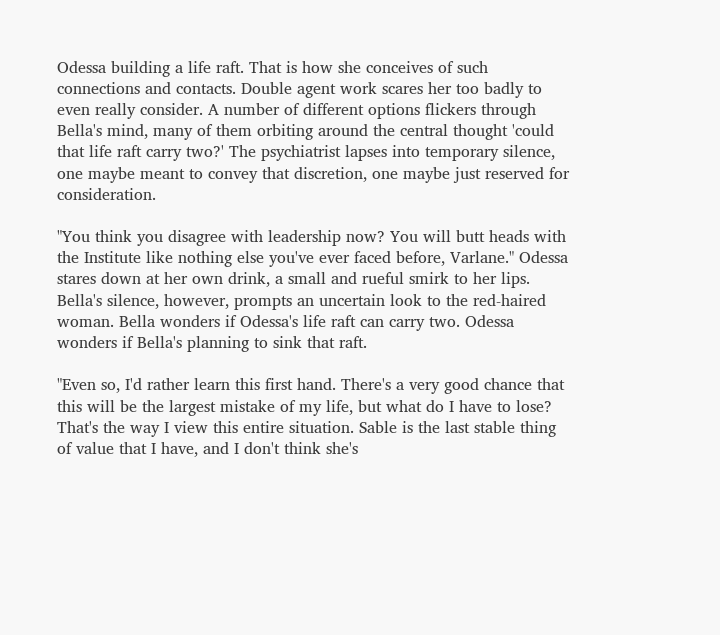Odessa building a life raft. That is how she conceives of such connections and contacts. Double agent work scares her too badly to even really consider. A number of different options flickers through Bella's mind, many of them orbiting around the central thought 'could that life raft carry two?' The psychiatrist lapses into temporary silence, one maybe meant to convey that discretion, one maybe just reserved for consideration.

"You think you disagree with leadership now? You will butt heads with the Institute like nothing else you've ever faced before, Varlane." Odessa stares down at her own drink, a small and rueful smirk to her lips. Bella's silence, however, prompts an uncertain look to the red-haired woman. Bella wonders if Odessa's life raft can carry two. Odessa wonders if Bella's planning to sink that raft.

"Even so, I'd rather learn this first hand. There's a very good chance that this will be the largest mistake of my life, but what do I have to lose? That's the way I view this entire situation. Sable is the last stable thing of value that I have, and I don't think she's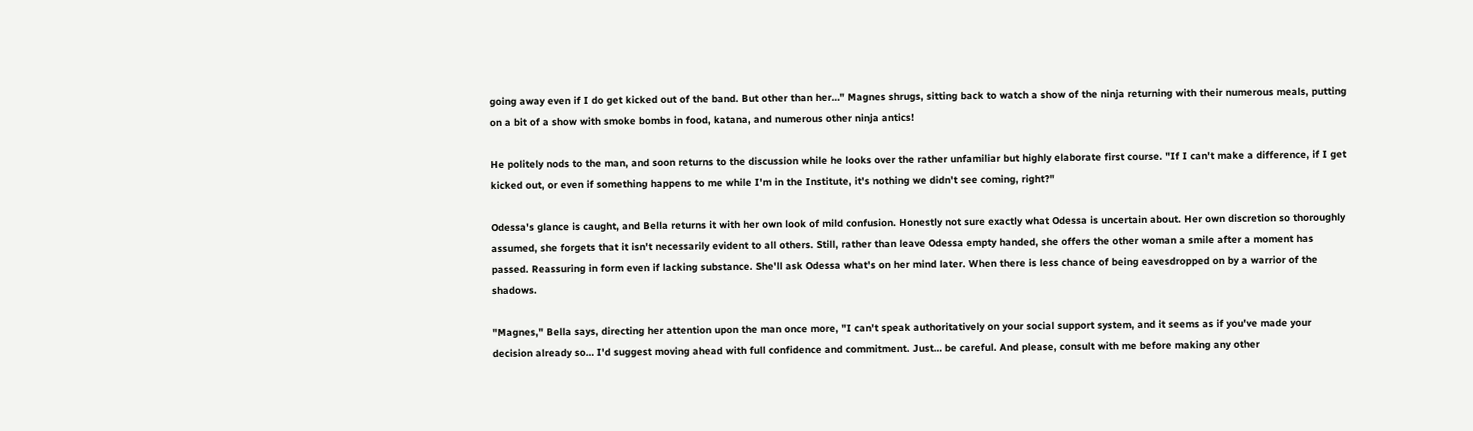going away even if I do get kicked out of the band. But other than her…" Magnes shrugs, sitting back to watch a show of the ninja returning with their numerous meals, putting on a bit of a show with smoke bombs in food, katana, and numerous other ninja antics!

He politely nods to the man, and soon returns to the discussion while he looks over the rather unfamiliar but highly elaborate first course. "If I can't make a difference, if I get kicked out, or even if something happens to me while I'm in the Institute, it's nothing we didn't see coming, right?"

Odessa's glance is caught, and Bella returns it with her own look of mild confusion. Honestly not sure exactly what Odessa is uncertain about. Her own discretion so thoroughly assumed, she forgets that it isn't necessarily evident to all others. Still, rather than leave Odessa empty handed, she offers the other woman a smile after a moment has passed. Reassuring in form even if lacking substance. She'll ask Odessa what's on her mind later. When there is less chance of being eavesdropped on by a warrior of the shadows.

"Magnes," Bella says, directing her attention upon the man once more, "I can't speak authoritatively on your social support system, and it seems as if you've made your decision already so… I'd suggest moving ahead with full confidence and commitment. Just… be careful. And please, consult with me before making any other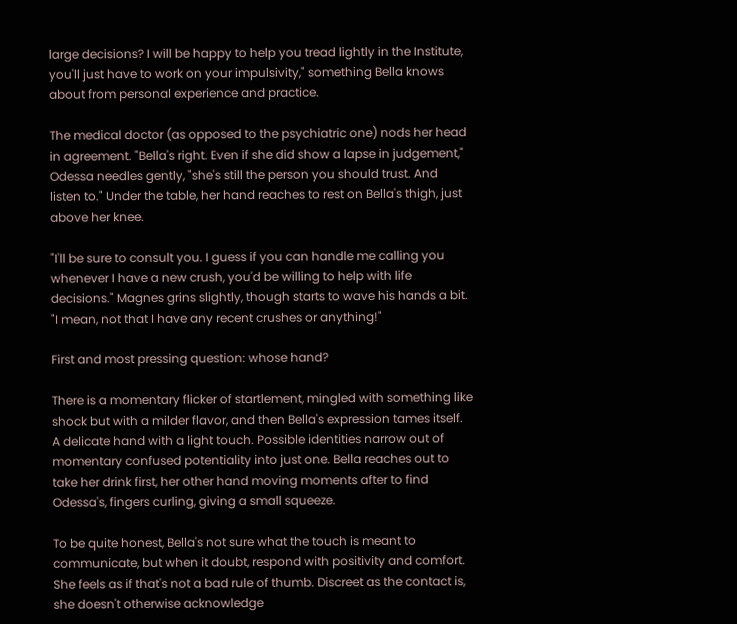large decisions? I will be happy to help you tread lightly in the Institute, you'll just have to work on your impulsivity," something Bella knows about from personal experience and practice.

The medical doctor (as opposed to the psychiatric one) nods her head in agreement. "Bella's right. Even if she did show a lapse in judgement," Odessa needles gently, "she's still the person you should trust. And listen to." Under the table, her hand reaches to rest on Bella's thigh, just above her knee.

"I'll be sure to consult you. I guess if you can handle me calling you whenever I have a new crush, you'd be willing to help with life decisions." Magnes grins slightly, though starts to wave his hands a bit. "I mean, not that I have any recent crushes or anything!"

First and most pressing question: whose hand?

There is a momentary flicker of startlement, mingled with something like shock but with a milder flavor, and then Bella's expression tames itself. A delicate hand with a light touch. Possible identities narrow out of momentary confused potentiality into just one. Bella reaches out to take her drink first, her other hand moving moments after to find Odessa's, fingers curling, giving a small squeeze.

To be quite honest, Bella's not sure what the touch is meant to communicate, but when it doubt, respond with positivity and comfort. She feels as if that's not a bad rule of thumb. Discreet as the contact is, she doesn't otherwise acknowledge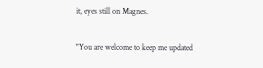it, eyes still on Magnes.

"You are welcome to keep me updated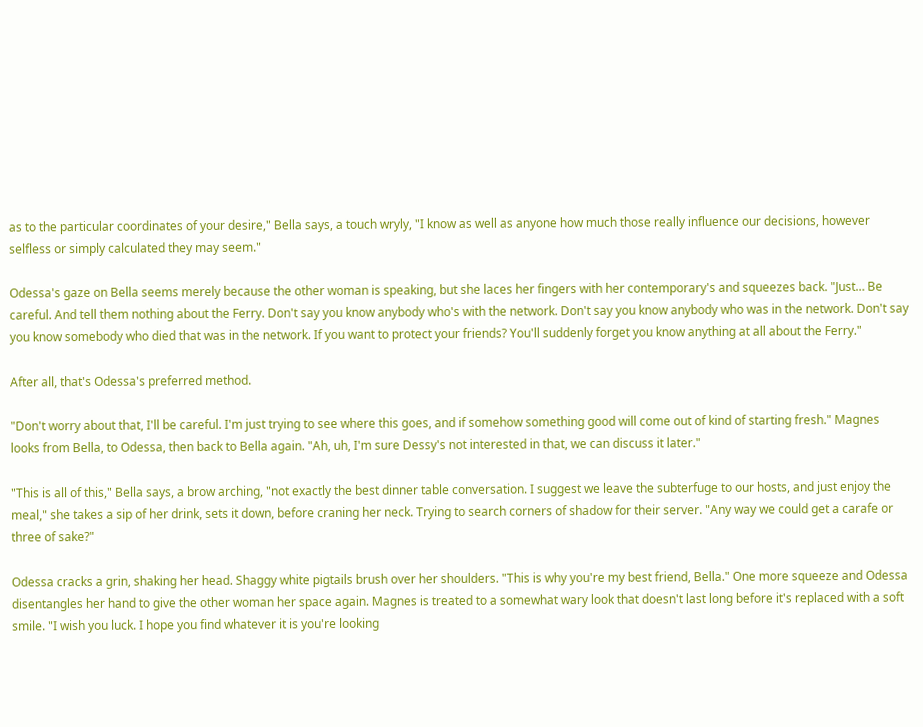as to the particular coordinates of your desire," Bella says, a touch wryly, "I know as well as anyone how much those really influence our decisions, however selfless or simply calculated they may seem."

Odessa's gaze on Bella seems merely because the other woman is speaking, but she laces her fingers with her contemporary's and squeezes back. "Just… Be careful. And tell them nothing about the Ferry. Don't say you know anybody who's with the network. Don't say you know anybody who was in the network. Don't say you know somebody who died that was in the network. If you want to protect your friends? You'll suddenly forget you know anything at all about the Ferry."

After all, that's Odessa's preferred method.

"Don't worry about that, I'll be careful. I'm just trying to see where this goes, and if somehow something good will come out of kind of starting fresh." Magnes looks from Bella, to Odessa, then back to Bella again. "Ah, uh, I'm sure Dessy's not interested in that, we can discuss it later."

"This is all of this," Bella says, a brow arching, "not exactly the best dinner table conversation. I suggest we leave the subterfuge to our hosts, and just enjoy the meal," she takes a sip of her drink, sets it down, before craning her neck. Trying to search corners of shadow for their server. "Any way we could get a carafe or three of sake?"

Odessa cracks a grin, shaking her head. Shaggy white pigtails brush over her shoulders. "This is why you're my best friend, Bella." One more squeeze and Odessa disentangles her hand to give the other woman her space again. Magnes is treated to a somewhat wary look that doesn't last long before it's replaced with a soft smile. "I wish you luck. I hope you find whatever it is you're looking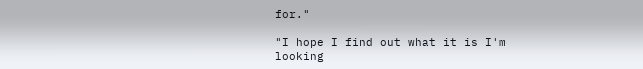for."

"I hope I find out what it is I'm looking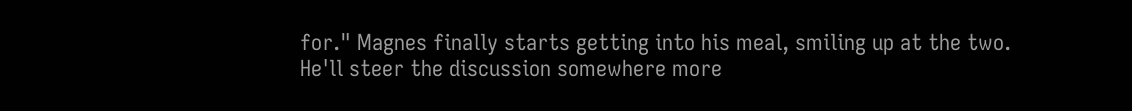for." Magnes finally starts getting into his meal, smiling up at the two. He'll steer the discussion somewhere more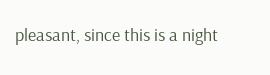pleasant, since this is a night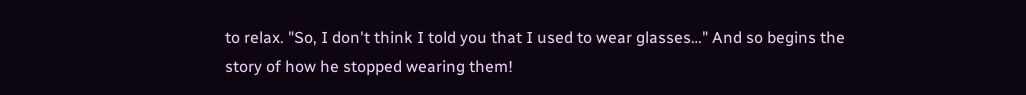to relax. "So, I don't think I told you that I used to wear glasses…" And so begins the story of how he stopped wearing them!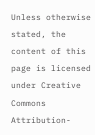Unless otherwise stated, the content of this page is licensed under Creative Commons Attribution-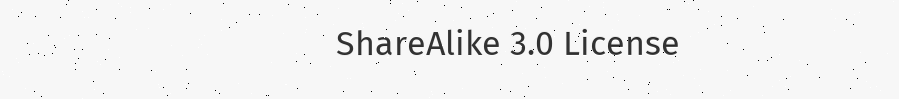ShareAlike 3.0 License